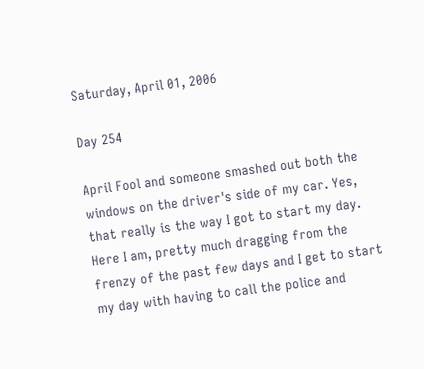Saturday, April 01, 2006

Day 254

April Fool and someone smashed out both the windows on the driver's side of my car. Yes, that really is the way I got to start my day. Here I am, pretty much dragging from the frenzy of the past few days and I get to start my day with having to call the police and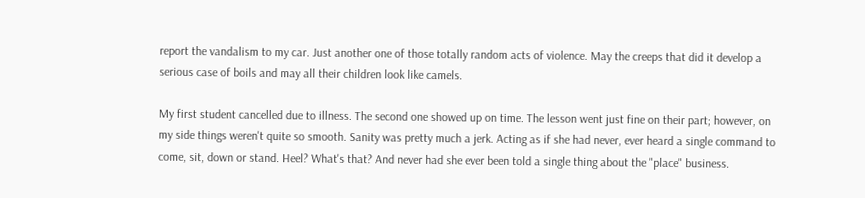report the vandalism to my car. Just another one of those totally random acts of violence. May the creeps that did it develop a serious case of boils and may all their children look like camels.

My first student cancelled due to illness. The second one showed up on time. The lesson went just fine on their part; however, on my side things weren't quite so smooth. Sanity was pretty much a jerk. Acting as if she had never, ever heard a single command to come, sit, down or stand. Heel? What's that? And never had she ever been told a single thing about the "place" business.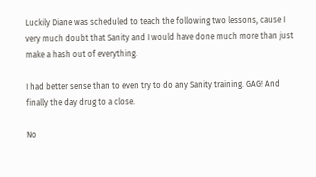Luckily Diane was scheduled to teach the following two lessons, cause I very much doubt that Sanity and I would have done much more than just make a hash out of everything.

I had better sense than to even try to do any Sanity training. GAG! And finally the day drug to a close.

No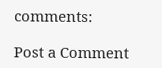comments:

Post a Comment